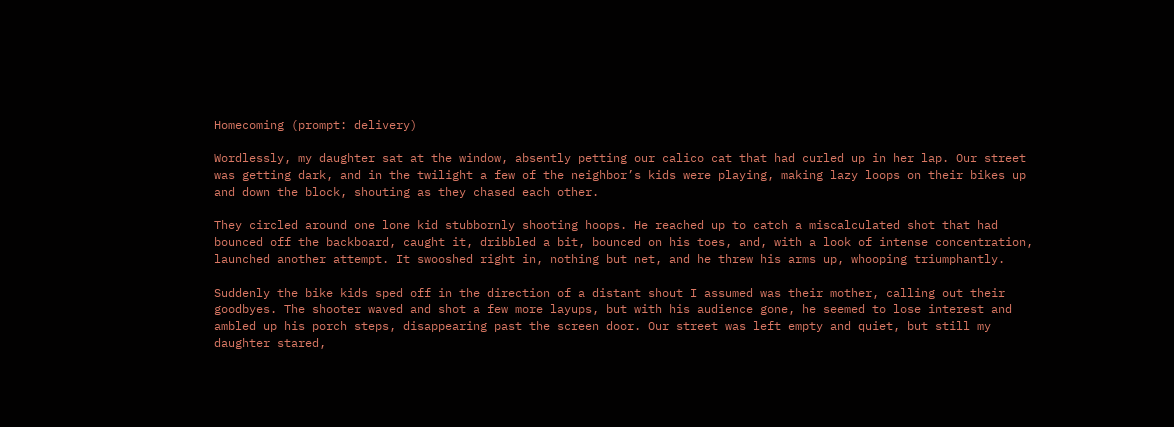Homecoming (prompt: delivery)

Wordlessly, my daughter sat at the window, absently petting our calico cat that had curled up in her lap. Our street was getting dark, and in the twilight a few of the neighbor’s kids were playing, making lazy loops on their bikes up and down the block, shouting as they chased each other.

They circled around one lone kid stubbornly shooting hoops. He reached up to catch a miscalculated shot that had bounced off the backboard, caught it, dribbled a bit, bounced on his toes, and, with a look of intense concentration, launched another attempt. It swooshed right in, nothing but net, and he threw his arms up, whooping triumphantly.

Suddenly the bike kids sped off in the direction of a distant shout I assumed was their mother, calling out their goodbyes. The shooter waved and shot a few more layups, but with his audience gone, he seemed to lose interest and ambled up his porch steps, disappearing past the screen door. Our street was left empty and quiet, but still my daughter stared,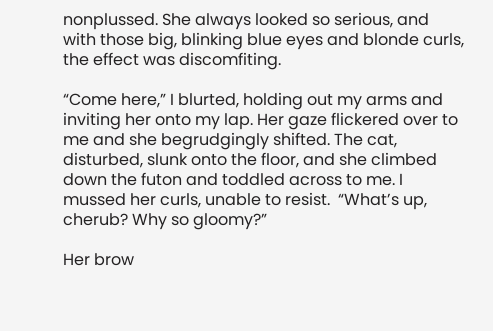nonplussed. She always looked so serious, and with those big, blinking blue eyes and blonde curls, the effect was discomfiting.

“Come here,” I blurted, holding out my arms and inviting her onto my lap. Her gaze flickered over to me and she begrudgingly shifted. The cat, disturbed, slunk onto the floor, and she climbed down the futon and toddled across to me. I mussed her curls, unable to resist.  “What’s up, cherub? Why so gloomy?”

Her brow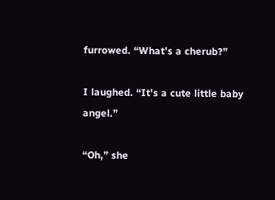furrowed. “What’s a cherub?”

I laughed. “It’s a cute little baby angel.”

“Oh,” she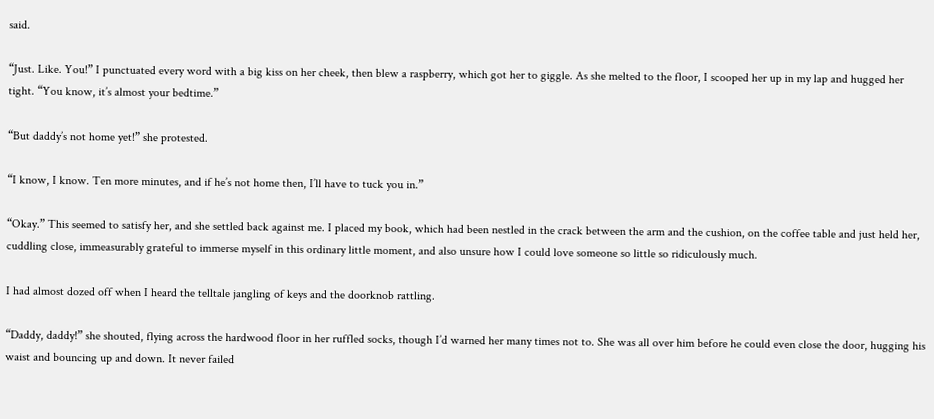said.

“Just. Like. You!” I punctuated every word with a big kiss on her cheek, then blew a raspberry, which got her to giggle. As she melted to the floor, I scooped her up in my lap and hugged her tight. “You know, it’s almost your bedtime.”

“But daddy’s not home yet!” she protested.

“I know, I know. Ten more minutes, and if he’s not home then, I’ll have to tuck you in.”

“Okay.” This seemed to satisfy her, and she settled back against me. I placed my book, which had been nestled in the crack between the arm and the cushion, on the coffee table and just held her, cuddling close, immeasurably grateful to immerse myself in this ordinary little moment, and also unsure how I could love someone so little so ridiculously much.

I had almost dozed off when I heard the telltale jangling of keys and the doorknob rattling.

“Daddy, daddy!” she shouted, flying across the hardwood floor in her ruffled socks, though I’d warned her many times not to. She was all over him before he could even close the door, hugging his waist and bouncing up and down. It never failed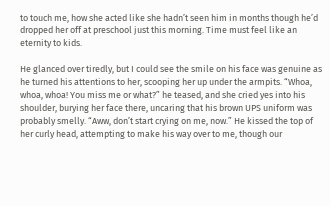to touch me, how she acted like she hadn’t seen him in months though he’d dropped her off at preschool just this morning. Time must feel like an eternity to kids.

He glanced over tiredly, but I could see the smile on his face was genuine as he turned his attentions to her, scooping her up under the armpits. “Whoa, whoa, whoa! You miss me or what?” he teased, and she cried yes into his shoulder, burying her face there, uncaring that his brown UPS uniform was probably smelly. “Aww, don’t start crying on me, now.” He kissed the top of her curly head, attempting to make his way over to me, though our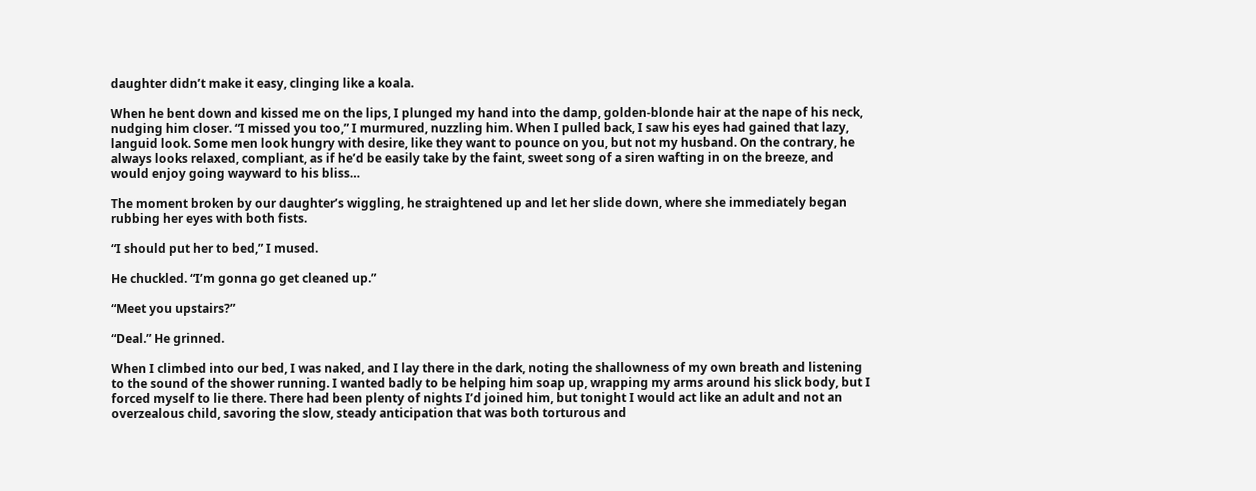daughter didn’t make it easy, clinging like a koala.

When he bent down and kissed me on the lips, I plunged my hand into the damp, golden-blonde hair at the nape of his neck, nudging him closer. “I missed you too,” I murmured, nuzzling him. When I pulled back, I saw his eyes had gained that lazy, languid look. Some men look hungry with desire, like they want to pounce on you, but not my husband. On the contrary, he always looks relaxed, compliant, as if he’d be easily take by the faint, sweet song of a siren wafting in on the breeze, and would enjoy going wayward to his bliss…

The moment broken by our daughter’s wiggling, he straightened up and let her slide down, where she immediately began rubbing her eyes with both fists.

“I should put her to bed,” I mused.

He chuckled. “I’m gonna go get cleaned up.”

“Meet you upstairs?”

“Deal.” He grinned.

When I climbed into our bed, I was naked, and I lay there in the dark, noting the shallowness of my own breath and listening to the sound of the shower running. I wanted badly to be helping him soap up, wrapping my arms around his slick body, but I forced myself to lie there. There had been plenty of nights I’d joined him, but tonight I would act like an adult and not an overzealous child, savoring the slow, steady anticipation that was both torturous and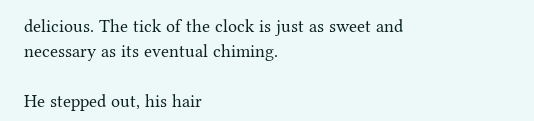delicious. The tick of the clock is just as sweet and necessary as its eventual chiming.

He stepped out, his hair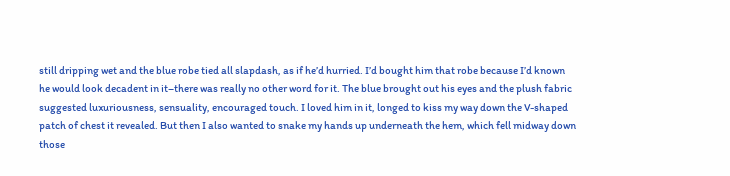still dripping wet and the blue robe tied all slapdash, as if he’d hurried. I’d bought him that robe because I’d known he would look decadent in it–there was really no other word for it. The blue brought out his eyes and the plush fabric suggested luxuriousness, sensuality, encouraged touch. I loved him in it, longed to kiss my way down the V-shaped patch of chest it revealed. But then I also wanted to snake my hands up underneath the hem, which fell midway down those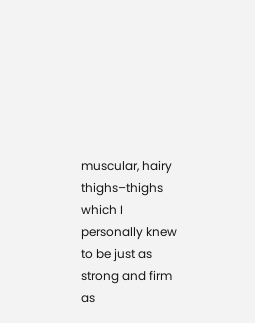muscular, hairy thighs–thighs which I personally knew to be just as strong and firm as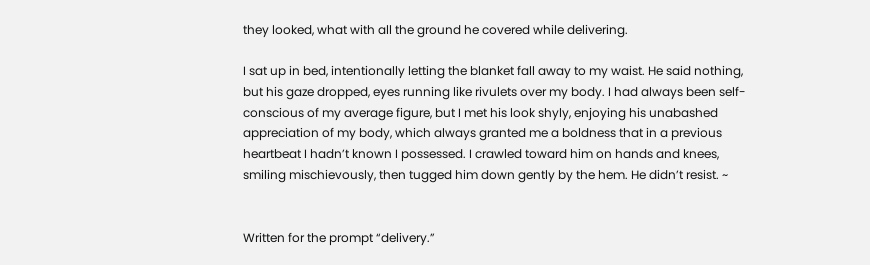they looked, what with all the ground he covered while delivering.

I sat up in bed, intentionally letting the blanket fall away to my waist. He said nothing, but his gaze dropped, eyes running like rivulets over my body. I had always been self-conscious of my average figure, but I met his look shyly, enjoying his unabashed appreciation of my body, which always granted me a boldness that in a previous heartbeat I hadn’t known I possessed. I crawled toward him on hands and knees, smiling mischievously, then tugged him down gently by the hem. He didn’t resist. ~


Written for the prompt “delivery.”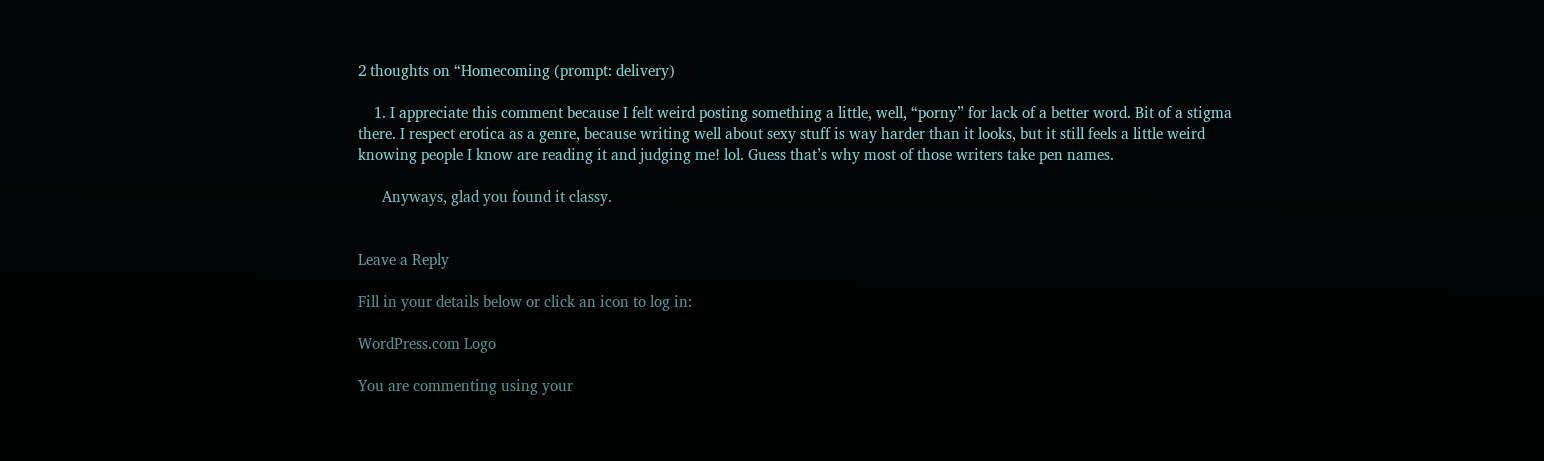2 thoughts on “Homecoming (prompt: delivery)

    1. I appreciate this comment because I felt weird posting something a little, well, “porny” for lack of a better word. Bit of a stigma there. I respect erotica as a genre, because writing well about sexy stuff is way harder than it looks, but it still feels a little weird knowing people I know are reading it and judging me! lol. Guess that’s why most of those writers take pen names.

      Anyways, glad you found it classy.


Leave a Reply

Fill in your details below or click an icon to log in:

WordPress.com Logo

You are commenting using your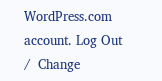WordPress.com account. Log Out /  Change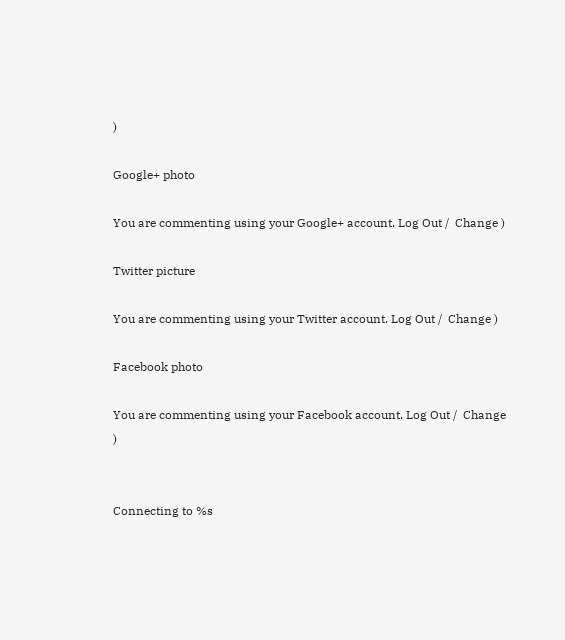)

Google+ photo

You are commenting using your Google+ account. Log Out /  Change )

Twitter picture

You are commenting using your Twitter account. Log Out /  Change )

Facebook photo

You are commenting using your Facebook account. Log Out /  Change )


Connecting to %s